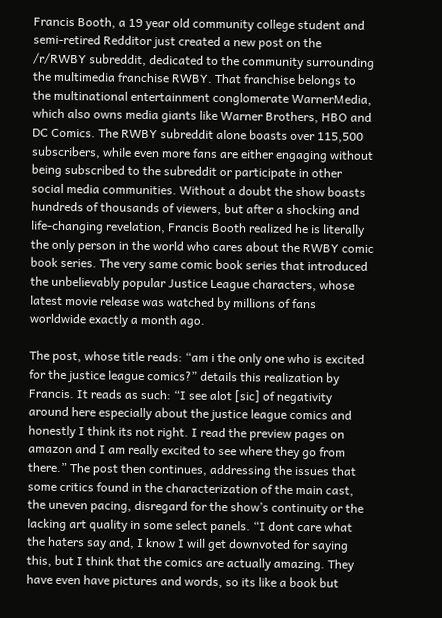Francis Booth, a 19 year old community college student and semi-retired Redditor just created a new post on the /r/RWBY subreddit, dedicated to the community surrounding the multimedia franchise RWBY. That franchise belongs to the multinational entertainment conglomerate WarnerMedia, which also owns media giants like Warner Brothers, HBO and DC Comics. The RWBY subreddit alone boasts over 115,500 subscribers, while even more fans are either engaging without being subscribed to the subreddit or participate in other social media communities. Without a doubt the show boasts hundreds of thousands of viewers, but after a shocking and life-changing revelation, Francis Booth realized he is literally the only person in the world who cares about the RWBY comic book series. The very same comic book series that introduced the unbelievably popular Justice League characters, whose latest movie release was watched by millions of fans worldwide exactly a month ago.

The post, whose title reads: “am i the only one who is excited for the justice league comics?” details this realization by Francis. It reads as such: “I see alot [sic] of negativity around here especially about the justice league comics and honestly I think its not right. I read the preview pages on amazon and I am really excited to see where they go from there.” The post then continues, addressing the issues that some critics found in the characterization of the main cast, the uneven pacing, disregard for the show’s continuity or the lacking art quality in some select panels. “I dont care what the haters say and, I know I will get downvoted for saying this, but I think that the comics are actually amazing. They have even have pictures and words, so its like a book but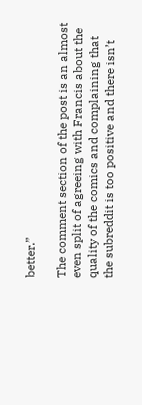better.”

The comment section of the post is an almost even split of agreeing with Francis about the quality of the comics and complaining that the subreddit is too positive and there isn’t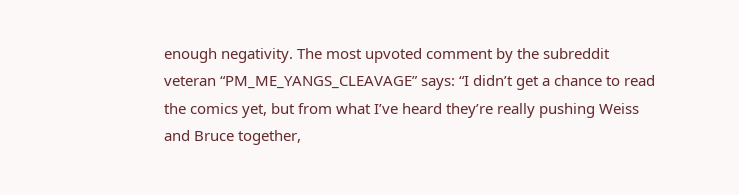enough negativity. The most upvoted comment by the subreddit veteran “PM_ME_YANGS_CLEAVAGE” says: “I didn’t get a chance to read the comics yet, but from what I’ve heard they’re really pushing Weiss and Bruce together,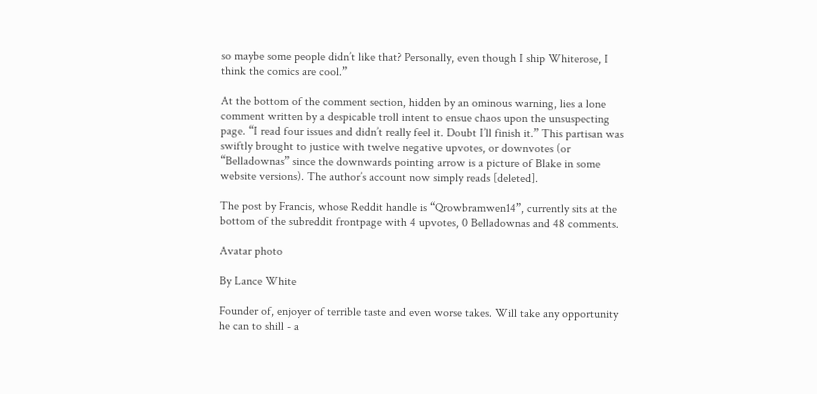so maybe some people didn’t like that? Personally, even though I ship Whiterose, I think the comics are cool.”

At the bottom of the comment section, hidden by an ominous warning, lies a lone comment written by a despicable troll intent to ensue chaos upon the unsuspecting page. “I read four issues and didn’t really feel it. Doubt I’ll finish it.” This partisan was swiftly brought to justice with twelve negative upvotes, or downvotes (or “Belladownas” since the downwards pointing arrow is a picture of Blake in some website versions). The author’s account now simply reads [deleted].

The post by Francis, whose Reddit handle is “Qrowbramwen14”, currently sits at the bottom of the subreddit frontpage with 4 upvotes, 0 Belladownas and 48 comments.

Avatar photo

By Lance White

Founder of, enjoyer of terrible taste and even worse takes. Will take any opportunity he can to shill - a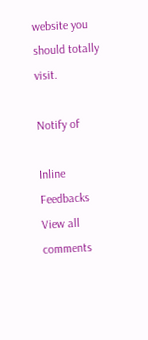website you should totally visit.

Notify of

Inline Feedbacks
View all comments